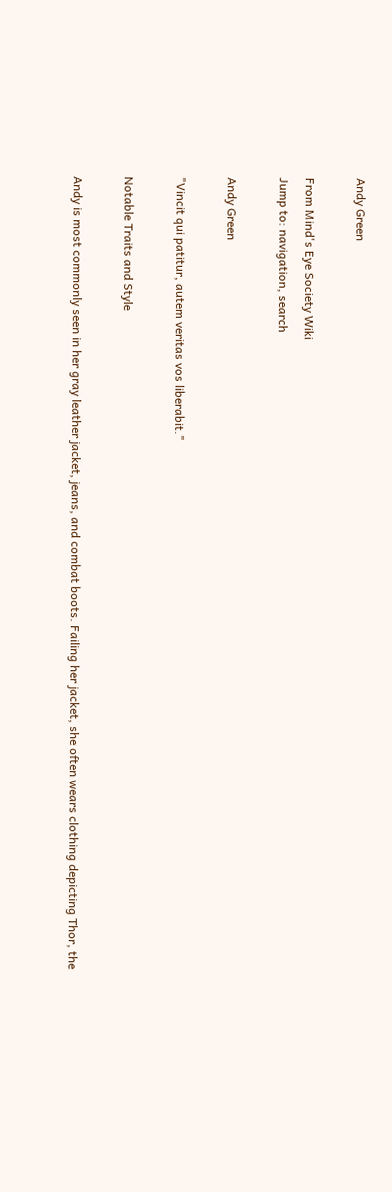Andy Green

From Mind's Eye Society Wiki
Jump to: navigation, search

Andy Green

"Vincit qui patitur, autem veritas vos liberabit."

Notable Traits and Style

Andy is most commonly seen in her gray leather jacket, jeans, and combat boots. Failing her jacket, she often wears clothing depicting Thor, the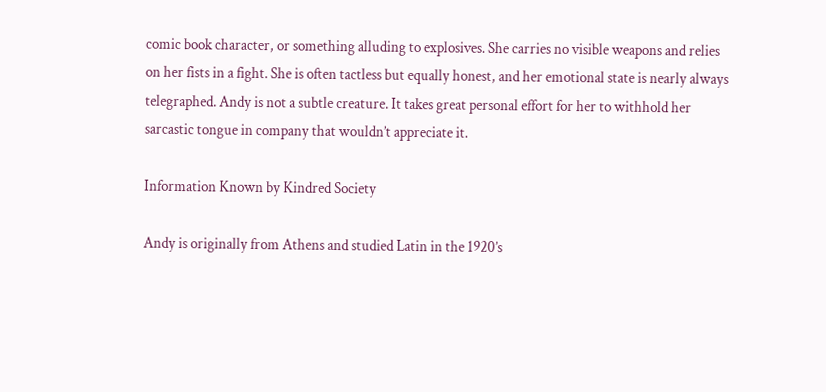comic book character, or something alluding to explosives. She carries no visible weapons and relies on her fists in a fight. She is often tactless but equally honest, and her emotional state is nearly always telegraphed. Andy is not a subtle creature. It takes great personal effort for her to withhold her sarcastic tongue in company that wouldn’t appreciate it.

Information Known by Kindred Society

Andy is originally from Athens and studied Latin in the 1920’s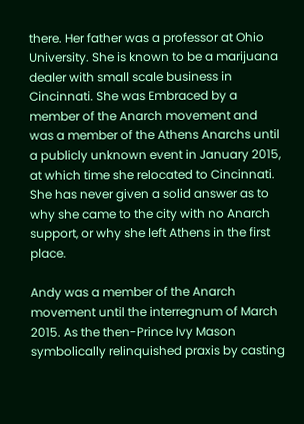there. Her father was a professor at Ohio University. She is known to be a marijuana dealer with small scale business in Cincinnati. She was Embraced by a member of the Anarch movement and was a member of the Athens Anarchs until a publicly unknown event in January 2015, at which time she relocated to Cincinnati. She has never given a solid answer as to why she came to the city with no Anarch support, or why she left Athens in the first place.

Andy was a member of the Anarch movement until the interregnum of March 2015. As the then-Prince Ivy Mason symbolically relinquished praxis by casting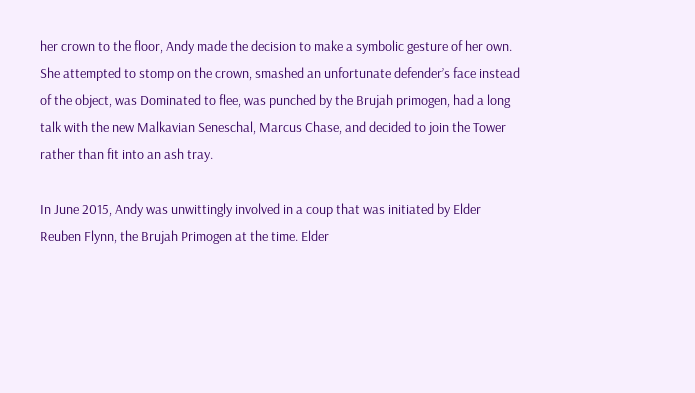her crown to the floor, Andy made the decision to make a symbolic gesture of her own. She attempted to stomp on the crown, smashed an unfortunate defender’s face instead of the object, was Dominated to flee, was punched by the Brujah primogen, had a long talk with the new Malkavian Seneschal, Marcus Chase, and decided to join the Tower rather than fit into an ash tray.

In June 2015, Andy was unwittingly involved in a coup that was initiated by Elder Reuben Flynn, the Brujah Primogen at the time. Elder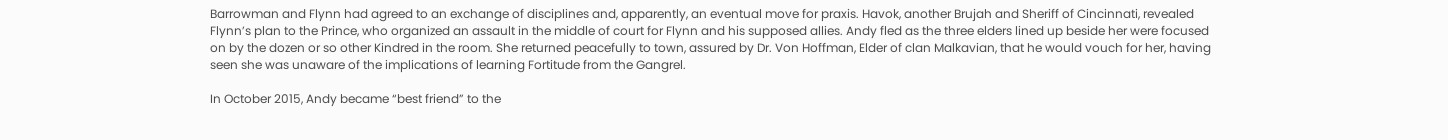Barrowman and Flynn had agreed to an exchange of disciplines and, apparently, an eventual move for praxis. Havok, another Brujah and Sheriff of Cincinnati, revealed Flynn’s plan to the Prince, who organized an assault in the middle of court for Flynn and his supposed allies. Andy fled as the three elders lined up beside her were focused on by the dozen or so other Kindred in the room. She returned peacefully to town, assured by Dr. Von Hoffman, Elder of clan Malkavian, that he would vouch for her, having seen she was unaware of the implications of learning Fortitude from the Gangrel.

In October 2015, Andy became “best friend” to the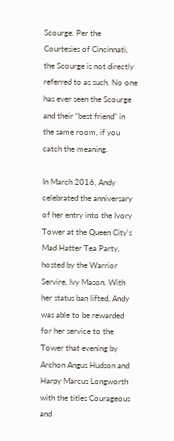Scourge. Per the Courtesies of Cincinnati, the Scourge is not directly referred to as such. No one has ever seen the Scourge and their “best friend” in the same room, if you catch the meaning.

In March 2016, Andy celebrated the anniversary of her entry into the Ivory Tower at the Queen City's Mad Hatter Tea Party, hosted by the Warrior Servire, Ivy Mason. With her status ban lifted, Andy was able to be rewarded for her service to the Tower that evening by Archon Angus Hudson and Harpy Marcus Longworth with the titles Courageous and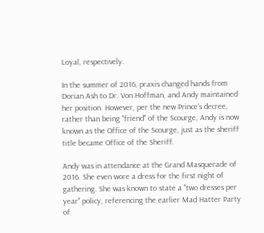Loyal, respectively.

In the summer of 2016, praxis changed hands from Dorian Ash to Dr. Von Hoffman, and Andy maintained her position. However, per the new Prince's decree, rather than being "friend" of the Scourge, Andy is now known as the Office of the Scourge, just as the sheriff title became Office of the Sheriff.

Andy was in attendance at the Grand Masquerade of 2016. She even wore a dress for the first night of gathering. She was known to state a "two dresses per year" policy, referencing the earlier Mad Hatter Party of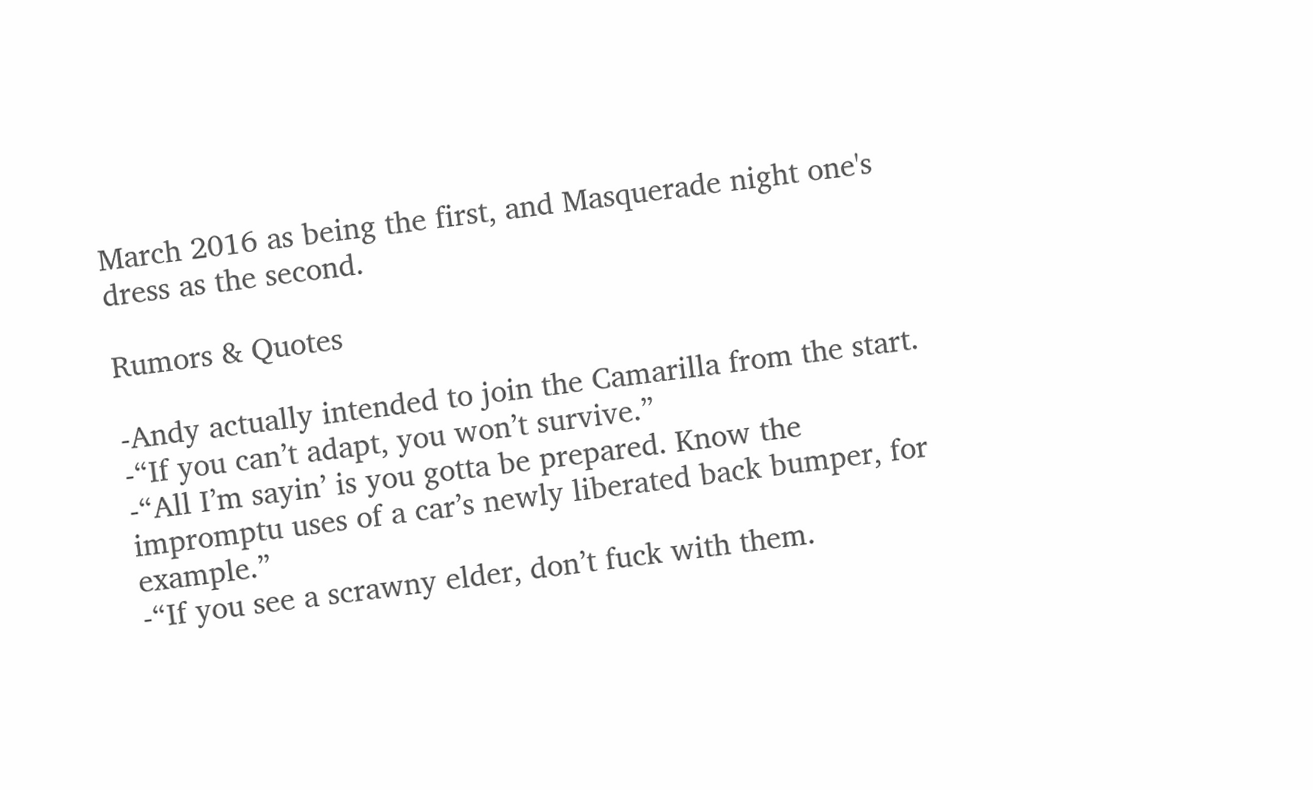March 2016 as being the first, and Masquerade night one's dress as the second.

Rumors & Quotes

-Andy actually intended to join the Camarilla from the start.
-“If you can’t adapt, you won’t survive.”
-“All I’m sayin’ is you gotta be prepared. Know the impromptu uses of a car’s newly liberated back bumper, for example.”
-“If you see a scrawny elder, don’t fuck with them.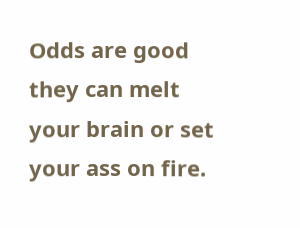Odds are good they can melt your brain or set your ass on fire.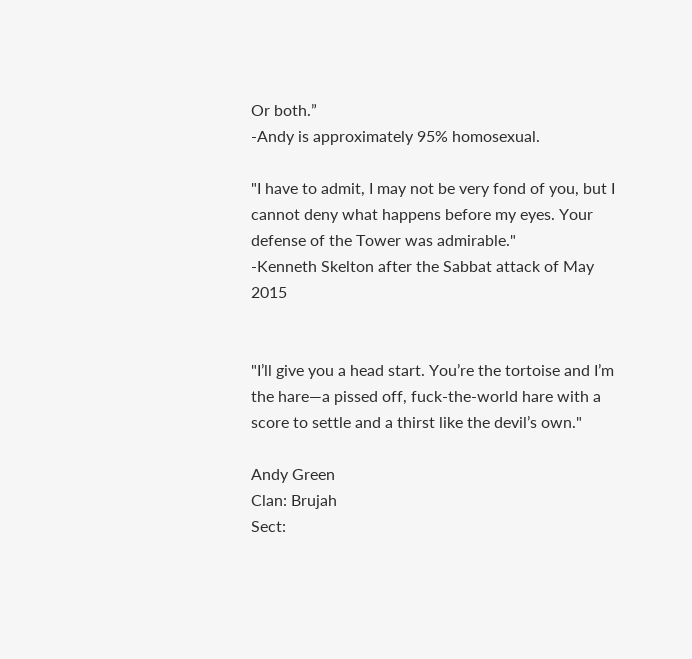Or both.”
-Andy is approximately 95% homosexual.

"I have to admit, I may not be very fond of you, but I cannot deny what happens before my eyes. Your defense of the Tower was admirable."
-Kenneth Skelton after the Sabbat attack of May 2015


"I’ll give you a head start. You’re the tortoise and I’m the hare—a pissed off, fuck-the-world hare with a score to settle and a thirst like the devil’s own."

Andy Green
Clan: Brujah
Sect: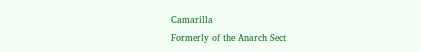Camarilla
Formerly of the Anarch Sect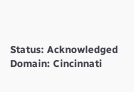Status: Acknowledged
Domain: Cincinnati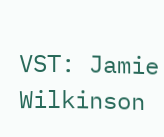VST: Jamie Wilkinson